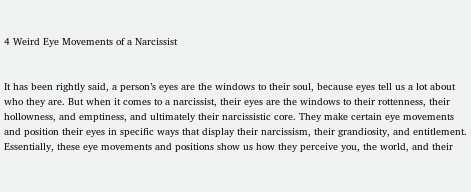4 Weird Eye Movements of a Narcissist


It has been rightly said, a person’s eyes are the windows to their soul, because eyes tell us a lot about who they are. But when it comes to a narcissist, their eyes are the windows to their rottenness, their hollowness, and emptiness, and ultimately their narcissistic core. They make certain eye movements and position their eyes in specific ways that display their narcissism, their grandiosity, and entitlement. Essentially, these eye movements and positions show us how they perceive you, the world, and their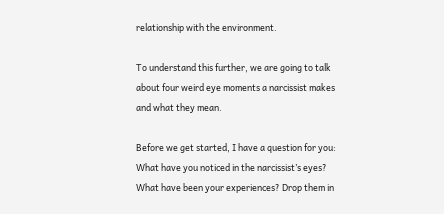relationship with the environment.

To understand this further, we are going to talk about four weird eye moments a narcissist makes and what they mean.

Before we get started, I have a question for you: What have you noticed in the narcissist’s eyes? What have been your experiences? Drop them in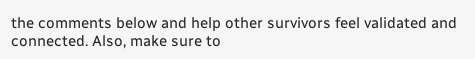the comments below and help other survivors feel validated and connected. Also, make sure to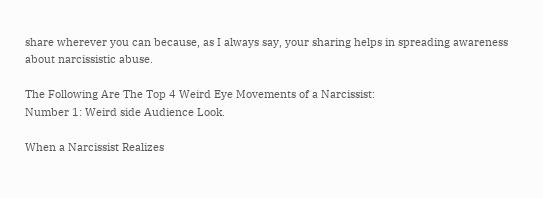share wherever you can because, as I always say, your sharing helps in spreading awareness about narcissistic abuse.

The Following Are The Top 4 Weird Eye Movements of a Narcissist:
Number 1: Weird side Audience Look.

When a Narcissist Realizes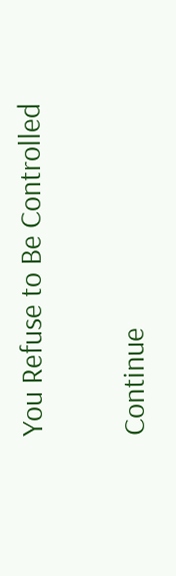You Refuse to Be Controlled

Continue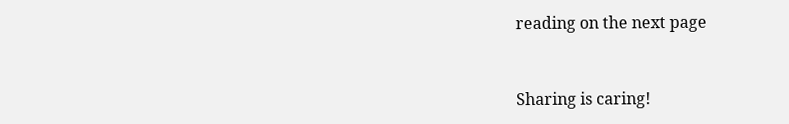reading on the next page


Sharing is caring!